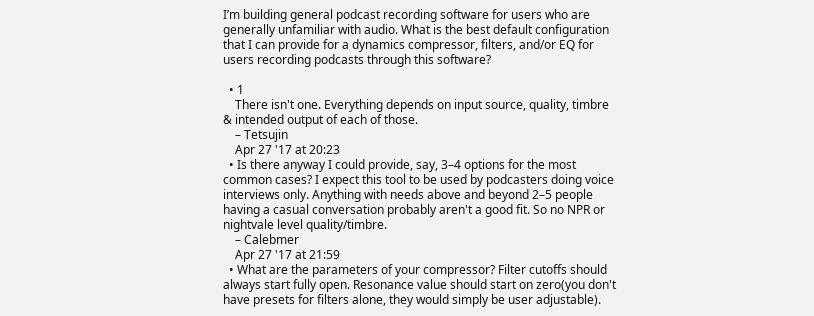I’m building general podcast recording software for users who are generally unfamiliar with audio. What is the best default configuration that I can provide for a dynamics compressor, filters, and/or EQ for users recording podcasts through this software?

  • 1
    There isn't one. Everything depends on input source, quality, timbre & intended output of each of those.
    – Tetsujin
    Apr 27 '17 at 20:23
  • Is there anyway I could provide, say, 3–4 options for the most common cases? I expect this tool to be used by podcasters doing voice interviews only. Anything with needs above and beyond 2–5 people having a casual conversation probably aren't a good fit. So no NPR or nightvale level quality/timbre.
    – Calebmer
    Apr 27 '17 at 21:59
  • What are the parameters of your compressor? Filter cutoffs should always start fully open. Resonance value should start on zero(you don't have presets for filters alone, they would simply be user adjustable).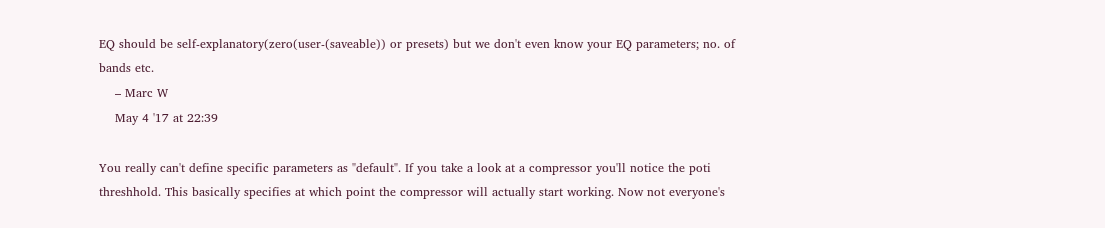EQ should be self-explanatory(zero(user-(saveable)) or presets) but we don't even know your EQ parameters; no. of bands etc.
    – Marc W
    May 4 '17 at 22:39

You really can't define specific parameters as "default". If you take a look at a compressor you'll notice the poti threshhold. This basically specifies at which point the compressor will actually start working. Now not everyone's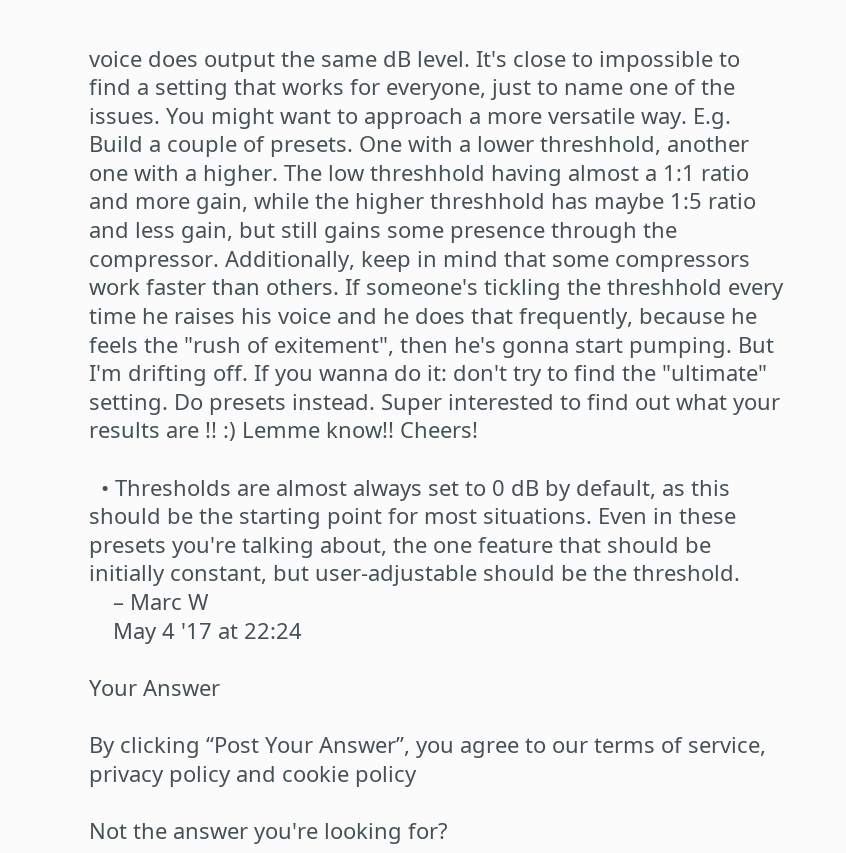voice does output the same dB level. It's close to impossible to find a setting that works for everyone, just to name one of the issues. You might want to approach a more versatile way. E.g. Build a couple of presets. One with a lower threshhold, another one with a higher. The low threshhold having almost a 1:1 ratio and more gain, while the higher threshhold has maybe 1:5 ratio and less gain, but still gains some presence through the compressor. Additionally, keep in mind that some compressors work faster than others. If someone's tickling the threshhold every time he raises his voice and he does that frequently, because he feels the "rush of exitement", then he's gonna start pumping. But I'm drifting off. If you wanna do it: don't try to find the "ultimate" setting. Do presets instead. Super interested to find out what your results are !! :) Lemme know!! Cheers!

  • Thresholds are almost always set to 0 dB by default, as this should be the starting point for most situations. Even in these presets you're talking about, the one feature that should be initially constant, but user-adjustable should be the threshold.
    – Marc W
    May 4 '17 at 22:24

Your Answer

By clicking “Post Your Answer”, you agree to our terms of service, privacy policy and cookie policy

Not the answer you're looking for?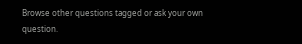Browse other questions tagged or ask your own question.